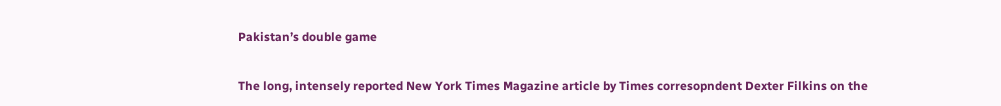Pakistan’s double game

The long, intensely reported New York Times Magazine article by Times corresopndent Dexter Filkins on the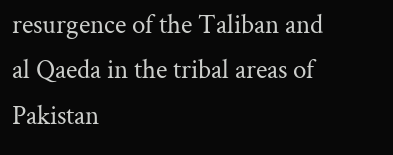resurgence of the Taliban and al Qaeda in the tribal areas of Pakistan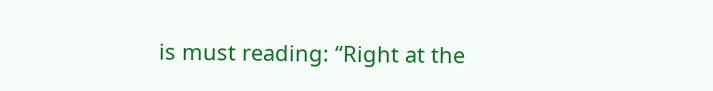is must reading: “Right at the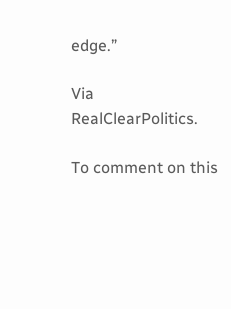edge.”

Via RealClearPolitics.

To comment on this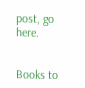post, go here.


Books to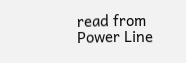read from Power Line